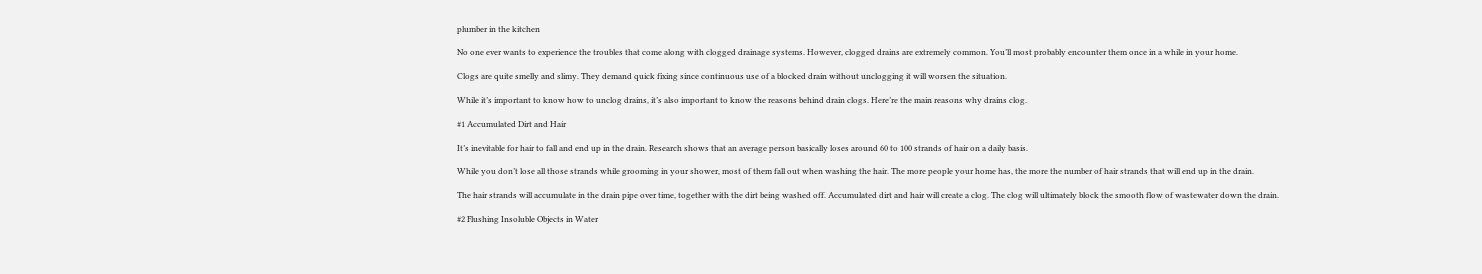plumber in the kitchen

No one ever wants to experience the troubles that come along with clogged drainage systems. However, clogged drains are extremely common. You’ll most probably encounter them once in a while in your home.

Clogs are quite smelly and slimy. They demand quick fixing since continuous use of a blocked drain without unclogging it will worsen the situation.

While it’s important to know how to unclog drains, it’s also important to know the reasons behind drain clogs. Here’re the main reasons why drains clog.

#1 Accumulated Dirt and Hair

It’s inevitable for hair to fall and end up in the drain. Research shows that an average person basically loses around 60 to 100 strands of hair on a daily basis.

While you don’t lose all those strands while grooming in your shower, most of them fall out when washing the hair. The more people your home has, the more the number of hair strands that will end up in the drain.

The hair strands will accumulate in the drain pipe over time, together with the dirt being washed off. Accumulated dirt and hair will create a clog. The clog will ultimately block the smooth flow of wastewater down the drain.

#2 Flushing Insoluble Objects in Water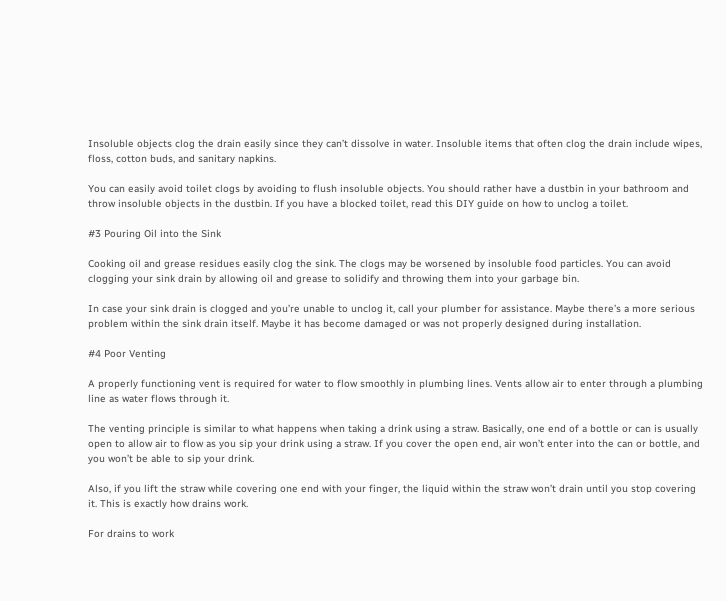Insoluble objects clog the drain easily since they can’t dissolve in water. Insoluble items that often clog the drain include wipes, floss, cotton buds, and sanitary napkins.

You can easily avoid toilet clogs by avoiding to flush insoluble objects. You should rather have a dustbin in your bathroom and throw insoluble objects in the dustbin. If you have a blocked toilet, read this DIY guide on how to unclog a toilet.

#3 Pouring Oil into the Sink

Cooking oil and grease residues easily clog the sink. The clogs may be worsened by insoluble food particles. You can avoid clogging your sink drain by allowing oil and grease to solidify and throwing them into your garbage bin.

In case your sink drain is clogged and you’re unable to unclog it, call your plumber for assistance. Maybe there’s a more serious problem within the sink drain itself. Maybe it has become damaged or was not properly designed during installation.

#4 Poor Venting

A properly functioning vent is required for water to flow smoothly in plumbing lines. Vents allow air to enter through a plumbing line as water flows through it.

The venting principle is similar to what happens when taking a drink using a straw. Basically, one end of a bottle or can is usually open to allow air to flow as you sip your drink using a straw. If you cover the open end, air won’t enter into the can or bottle, and you won’t be able to sip your drink.

Also, if you lift the straw while covering one end with your finger, the liquid within the straw won’t drain until you stop covering it. This is exactly how drains work.

For drains to work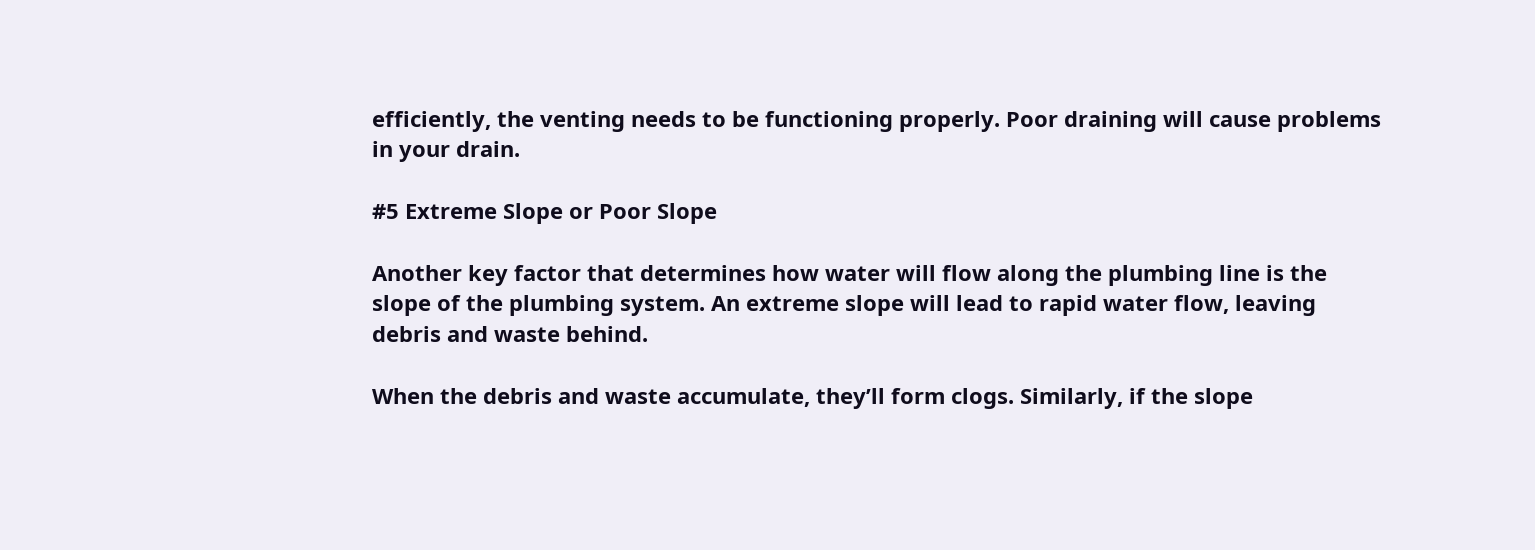efficiently, the venting needs to be functioning properly. Poor draining will cause problems in your drain.

#5 Extreme Slope or Poor Slope

Another key factor that determines how water will flow along the plumbing line is the slope of the plumbing system. An extreme slope will lead to rapid water flow, leaving debris and waste behind.

When the debris and waste accumulate, they’ll form clogs. Similarly, if the slope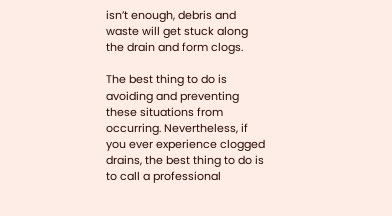isn’t enough, debris and waste will get stuck along the drain and form clogs.

The best thing to do is avoiding and preventing these situations from occurring. Nevertheless, if you ever experience clogged drains, the best thing to do is to call a professional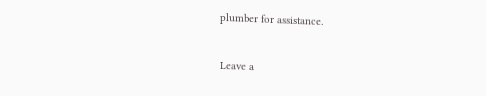plumber for assistance.


Leave a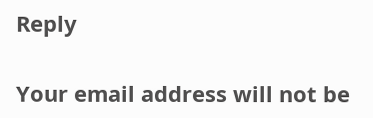Reply

Your email address will not be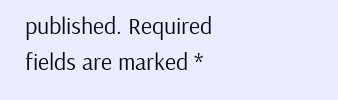published. Required fields are marked *